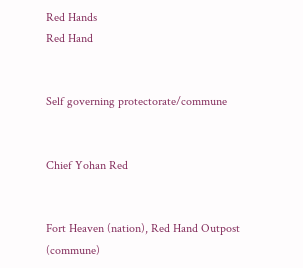Red Hands
Red Hand


Self governing protectorate/commune


Chief Yohan Red


Fort Heaven (nation), Red Hand Outpost (commune)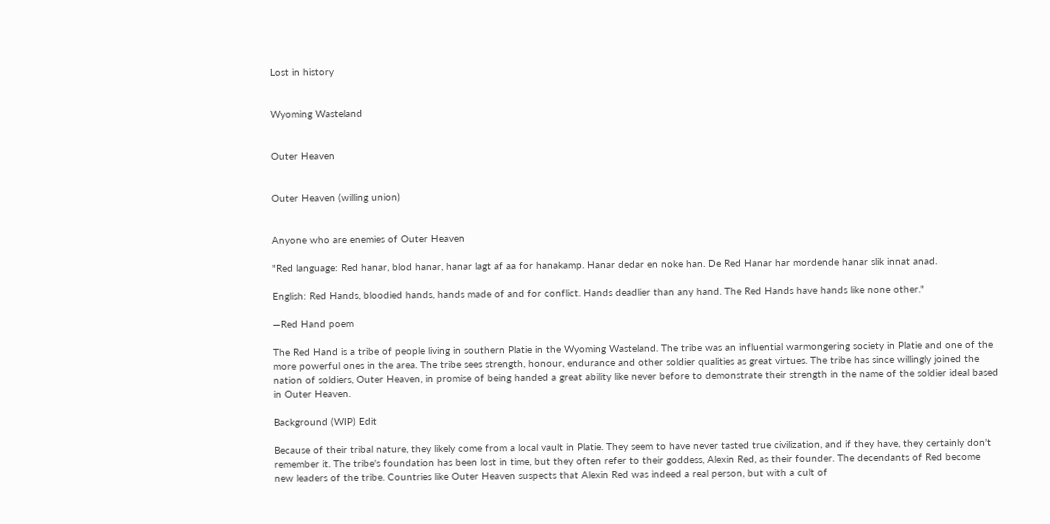Lost in history


Wyoming Wasteland


Outer Heaven


Outer Heaven (willing union)


Anyone who are enemies of Outer Heaven

"Red language: Red hanar, blod hanar, hanar lagt af aa for hanakamp. Hanar dedar en noke han. De Red Hanar har mordende hanar slik innat anad.

English: Red Hands, bloodied hands, hands made of and for conflict. Hands deadlier than any hand. The Red Hands have hands like none other."

—Red Hand poem

The Red Hand is a tribe of people living in southern Platie in the Wyoming Wasteland. The tribe was an influential warmongering society in Platie and one of the more powerful ones in the area. The tribe sees strength, honour, endurance and other soldier qualities as great virtues. The tribe has since willingly joined the nation of soldiers, Outer Heaven, in promise of being handed a great ability like never before to demonstrate their strength in the name of the soldier ideal based in Outer Heaven.

Background (WIP) Edit

Because of their tribal nature, they likely come from a local vault in Platie. They seem to have never tasted true civilization, and if they have, they certainly don't remember it. The tribe's foundation has been lost in time, but they often refer to their goddess, Alexin Red, as their founder. The decendants of Red become new leaders of the tribe. Countries like Outer Heaven suspects that Alexin Red was indeed a real person, but with a cult of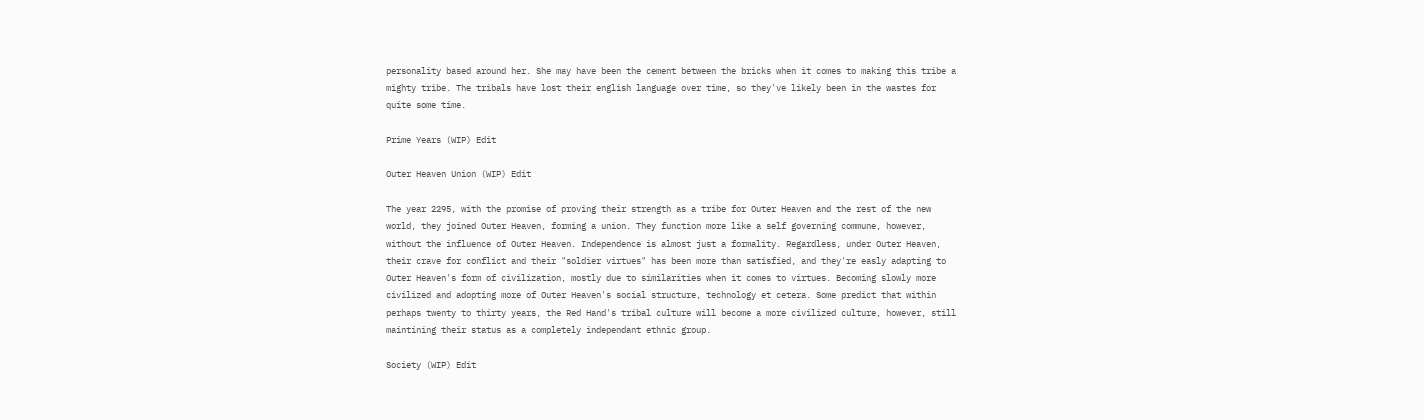personality based around her. She may have been the cement between the bricks when it comes to making this tribe a mighty tribe. The tribals have lost their english language over time, so they've likely been in the wastes for quite some time.

Prime Years (WIP) Edit

Outer Heaven Union (WIP) Edit

The year 2295, with the promise of proving their strength as a tribe for Outer Heaven and the rest of the new world, they joined Outer Heaven, forming a union. They function more like a self governing commune, however, without the influence of Outer Heaven. Independence is almost just a formality. Regardless, under Outer Heaven, their crave for conflict and their "soldier virtues" has been more than satisfied, and they're easly adapting to Outer Heaven's form of civilization, mostly due to similarities when it comes to virtues. Becoming slowly more civilized and adopting more of Outer Heaven's social structure, technology et cetera. Some predict that within perhaps twenty to thirty years, the Red Hand's tribal culture will become a more civilized culture, however, still maintining their status as a completely independant ethnic group.

Society (WIP) Edit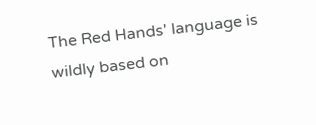The Red Hands' language is wildly based on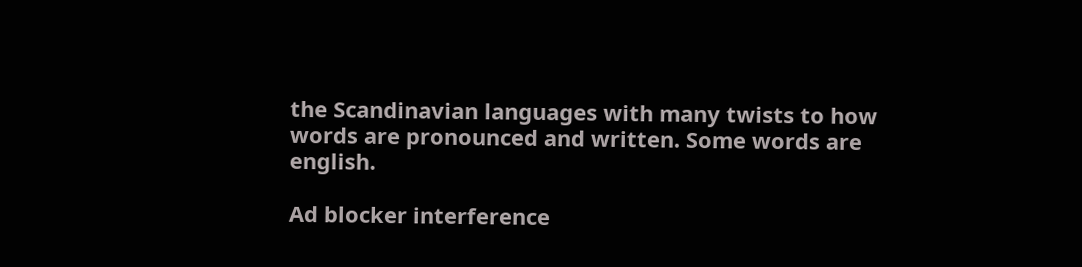the Scandinavian languages with many twists to how words are pronounced and written. Some words are english.

Ad blocker interference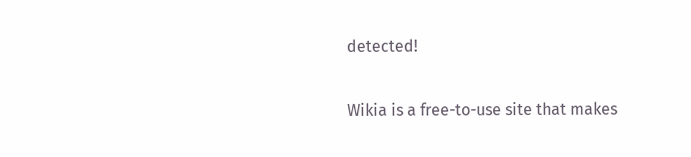detected!

Wikia is a free-to-use site that makes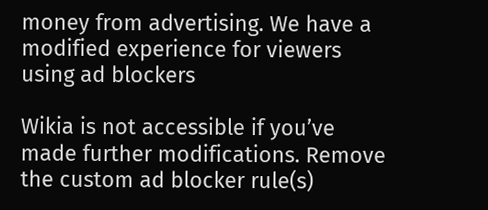money from advertising. We have a modified experience for viewers using ad blockers

Wikia is not accessible if you’ve made further modifications. Remove the custom ad blocker rule(s)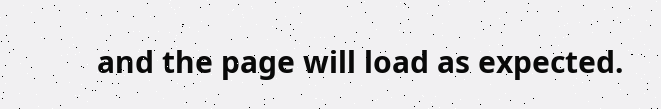and the page will load as expected.